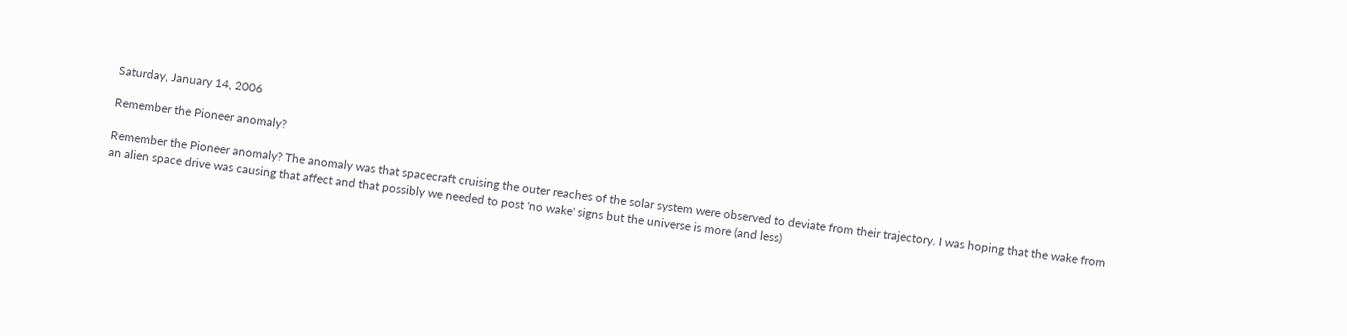Saturday, January 14, 2006

Remember the Pioneer anomaly?

Remember the Pioneer anomaly? The anomaly was that spacecraft cruising the outer reaches of the solar system were observed to deviate from their trajectory. I was hoping that the wake from an alien space drive was causing that affect and that possibly we needed to post 'no wake' signs but the universe is more (and less)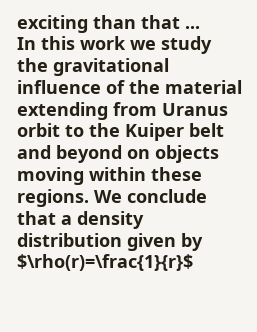exciting than that ...
In this work we study the gravitational influence of the material extending from Uranus orbit to the Kuiper belt and beyond on objects moving within these regions. We conclude that a density distribution given by $\rho(r)=\frac{1}{r}$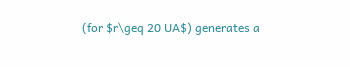(for $r\geq 20 UA$) generates a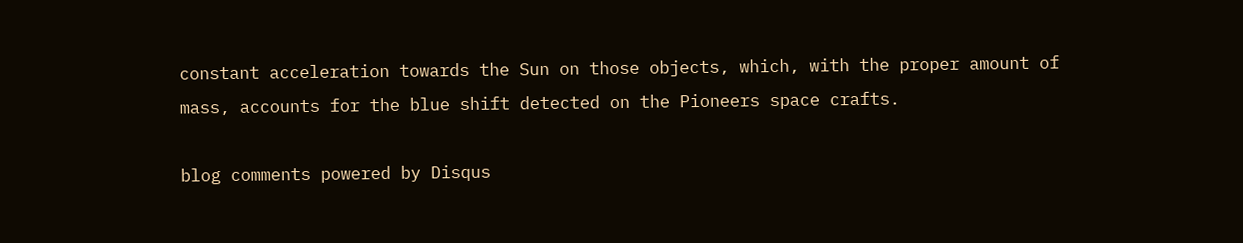constant acceleration towards the Sun on those objects, which, with the proper amount of mass, accounts for the blue shift detected on the Pioneers space crafts.

blog comments powered by Disqus